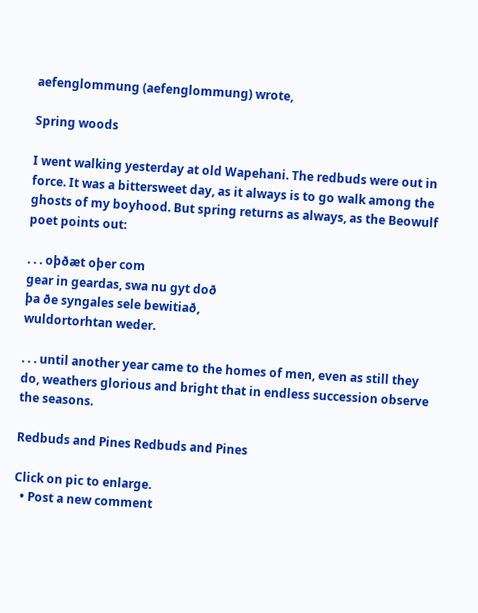aefenglommung (aefenglommung) wrote,

Spring woods

I went walking yesterday at old Wapehani. The redbuds were out in force. It was a bittersweet day, as it always is to go walk among the ghosts of my boyhood. But spring returns as always, as the Beowulf poet points out:

. . . oþðæt oþer com
gear in geardas, swa nu gyt doð
þa ðe syngales sele bewitiað,
wuldortorhtan weder.

. . . until another year came to the homes of men, even as still they do, weathers glorious and bright that in endless succession observe the seasons.

Redbuds and Pines Redbuds and Pines

Click on pic to enlarge.
  • Post a new comment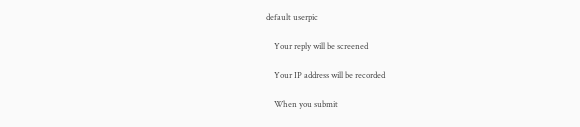default userpic

    Your reply will be screened

    Your IP address will be recorded

    When you submit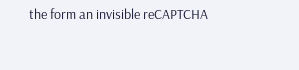the form an invisible reCAPTCHA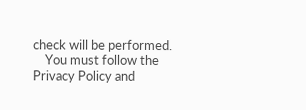check will be performed.
    You must follow the Privacy Policy and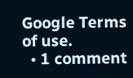Google Terms of use.
  • 1 comment